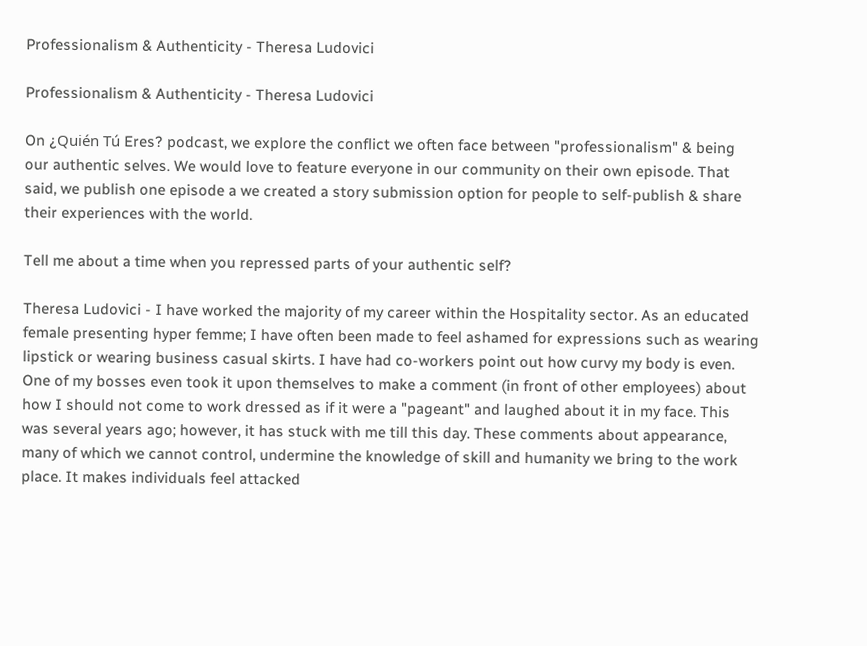Professionalism & Authenticity - Theresa Ludovici

Professionalism & Authenticity - Theresa Ludovici

On ¿Quién Tú Eres? podcast, we explore the conflict we often face between "professionalism" & being our authentic selves. We would love to feature everyone in our community on their own episode. That said, we publish one episode a we created a story submission option for people to self-publish & share their experiences with the world.

Tell me about a time when you repressed parts of your authentic self?

Theresa Ludovici - I have worked the majority of my career within the Hospitality sector. As an educated female presenting hyper femme; I have often been made to feel ashamed for expressions such as wearing lipstick or wearing business casual skirts. I have had co-workers point out how curvy my body is even. One of my bosses even took it upon themselves to make a comment (in front of other employees) about how I should not come to work dressed as if it were a "pageant" and laughed about it in my face. This was several years ago; however, it has stuck with me till this day. These comments about appearance, many of which we cannot control, undermine the knowledge of skill and humanity we bring to the work place. It makes individuals feel attacked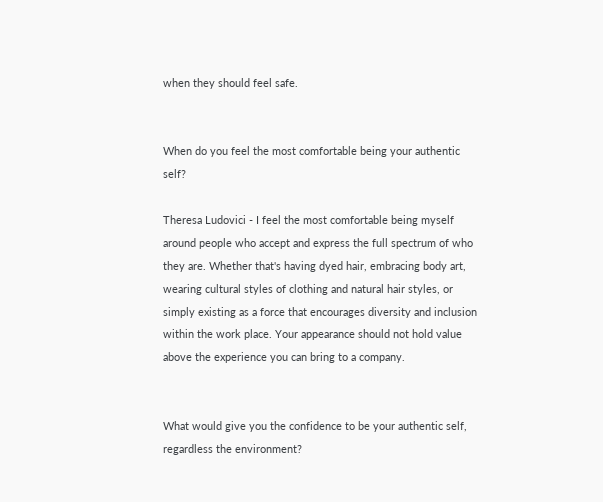when they should feel safe.


When do you feel the most comfortable being your authentic self?

Theresa Ludovici - I feel the most comfortable being myself around people who accept and express the full spectrum of who they are. Whether that's having dyed hair, embracing body art, wearing cultural styles of clothing and natural hair styles, or simply existing as a force that encourages diversity and inclusion within the work place. Your appearance should not hold value above the experience you can bring to a company.


What would give you the confidence to be your authentic self, regardless the environment?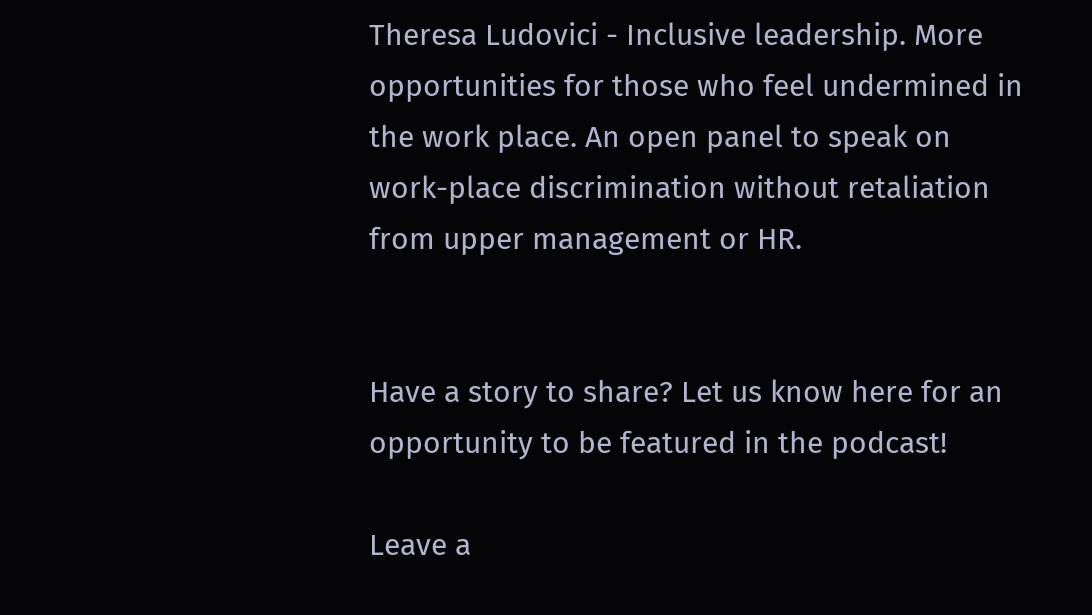Theresa Ludovici - Inclusive leadership. More opportunities for those who feel undermined in the work place. An open panel to speak on work-place discrimination without retaliation from upper management or HR.


Have a story to share? Let us know here for an opportunity to be featured in the podcast!

Leave a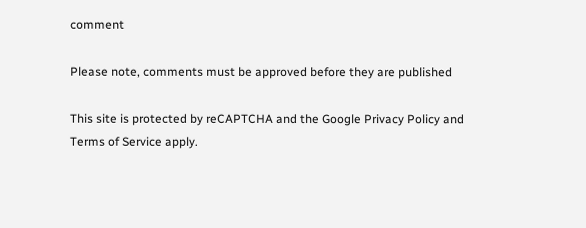comment

Please note, comments must be approved before they are published

This site is protected by reCAPTCHA and the Google Privacy Policy and Terms of Service apply.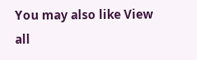You may also like View all